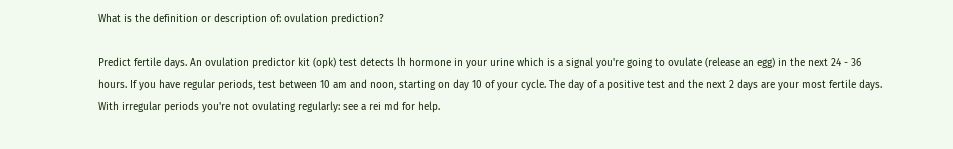What is the definition or description of: ovulation prediction?

Predict fertile days. An ovulation predictor kit (opk) test detects lh hormone in your urine which is a signal you're going to ovulate (release an egg) in the next 24 - 36 hours. If you have regular periods, test between 10 am and noon, starting on day 10 of your cycle. The day of a positive test and the next 2 days are your most fertile days. With irregular periods you're not ovulating regularly: see a rei md for help.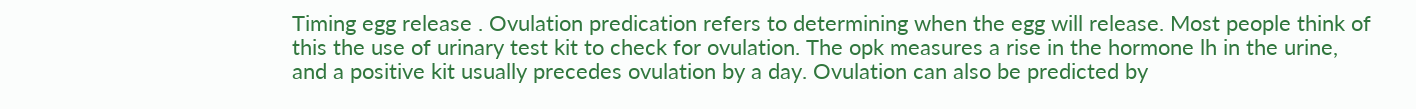Timing egg release . Ovulation predication refers to determining when the egg will release. Most people think of this the use of urinary test kit to check for ovulation. The opk measures a rise in the hormone lh in the urine, and a positive kit usually precedes ovulation by a day. Ovulation can also be predicted by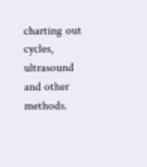charting out cycles, ultrasound and other methods.